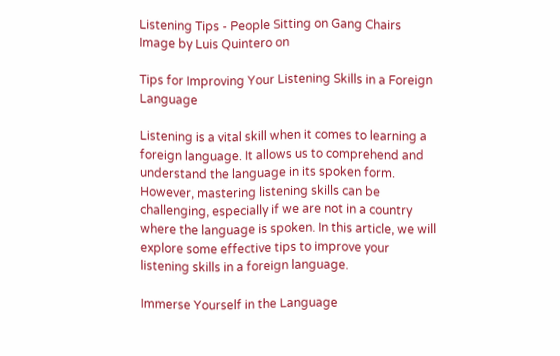Listening Tips - People Sitting on Gang Chairs
Image by Luis Quintero on

Tips for Improving Your Listening Skills in a Foreign Language

Listening is a vital skill when it comes to learning a foreign language. It allows us to comprehend and understand the language in its spoken form. However, mastering listening skills can be challenging, especially if we are not in a country where the language is spoken. In this article, we will explore some effective tips to improve your listening skills in a foreign language.

Immerse Yourself in the Language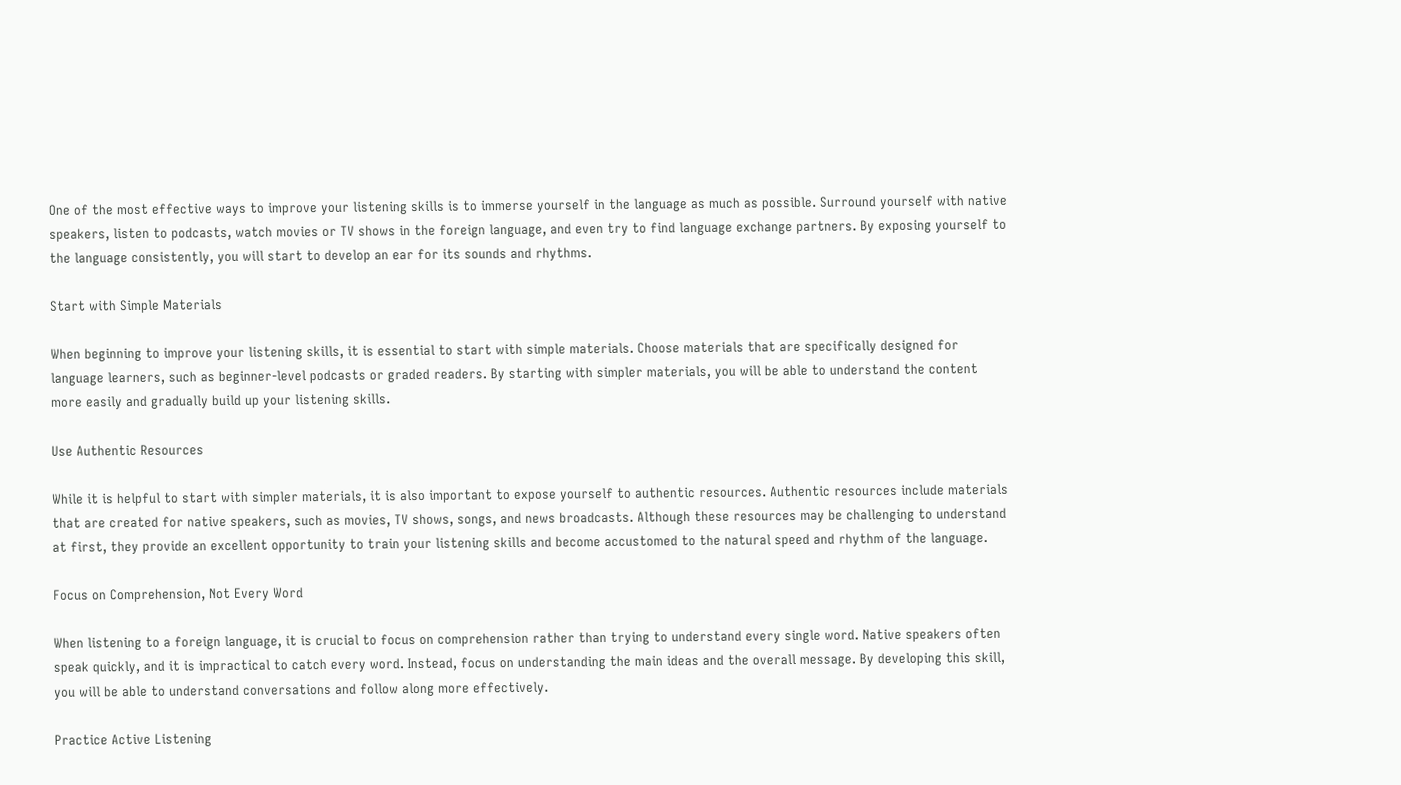One of the most effective ways to improve your listening skills is to immerse yourself in the language as much as possible. Surround yourself with native speakers, listen to podcasts, watch movies or TV shows in the foreign language, and even try to find language exchange partners. By exposing yourself to the language consistently, you will start to develop an ear for its sounds and rhythms.

Start with Simple Materials

When beginning to improve your listening skills, it is essential to start with simple materials. Choose materials that are specifically designed for language learners, such as beginner-level podcasts or graded readers. By starting with simpler materials, you will be able to understand the content more easily and gradually build up your listening skills.

Use Authentic Resources

While it is helpful to start with simpler materials, it is also important to expose yourself to authentic resources. Authentic resources include materials that are created for native speakers, such as movies, TV shows, songs, and news broadcasts. Although these resources may be challenging to understand at first, they provide an excellent opportunity to train your listening skills and become accustomed to the natural speed and rhythm of the language.

Focus on Comprehension, Not Every Word

When listening to a foreign language, it is crucial to focus on comprehension rather than trying to understand every single word. Native speakers often speak quickly, and it is impractical to catch every word. Instead, focus on understanding the main ideas and the overall message. By developing this skill, you will be able to understand conversations and follow along more effectively.

Practice Active Listening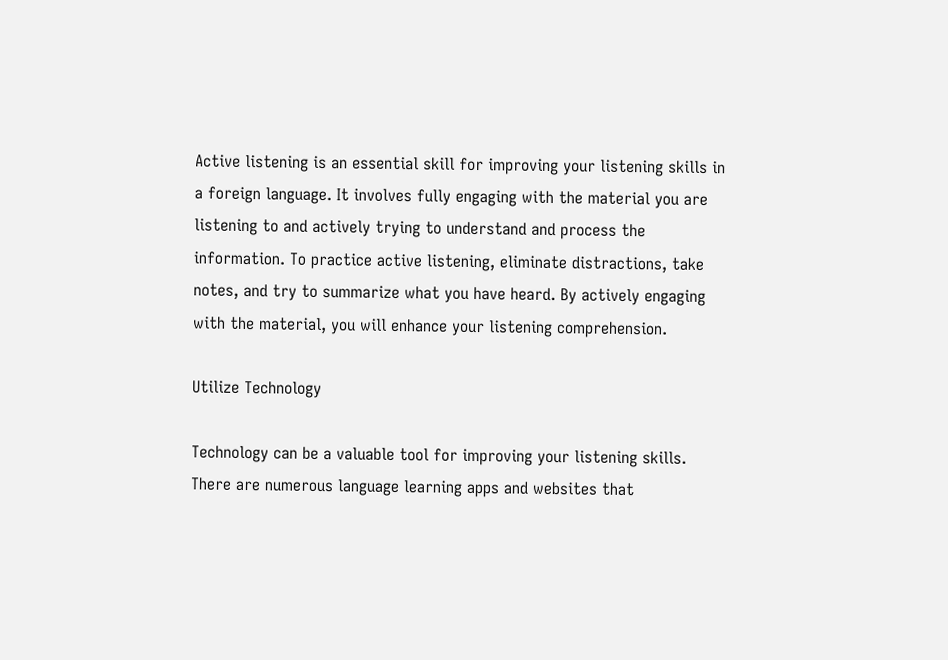Active listening is an essential skill for improving your listening skills in a foreign language. It involves fully engaging with the material you are listening to and actively trying to understand and process the information. To practice active listening, eliminate distractions, take notes, and try to summarize what you have heard. By actively engaging with the material, you will enhance your listening comprehension.

Utilize Technology

Technology can be a valuable tool for improving your listening skills. There are numerous language learning apps and websites that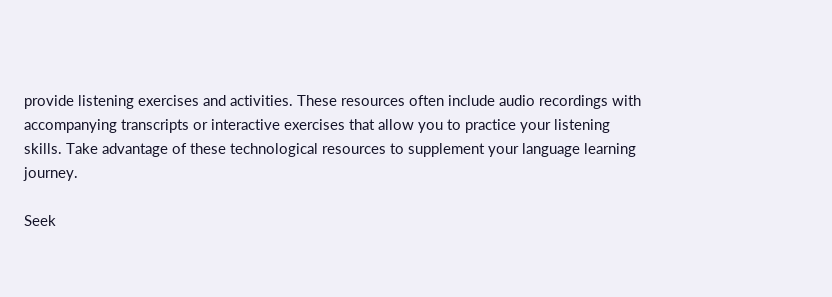provide listening exercises and activities. These resources often include audio recordings with accompanying transcripts or interactive exercises that allow you to practice your listening skills. Take advantage of these technological resources to supplement your language learning journey.

Seek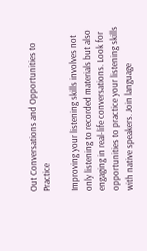Out Conversations and Opportunities to Practice

Improving your listening skills involves not only listening to recorded materials but also engaging in real-life conversations. Look for opportunities to practice your listening skills with native speakers. Join language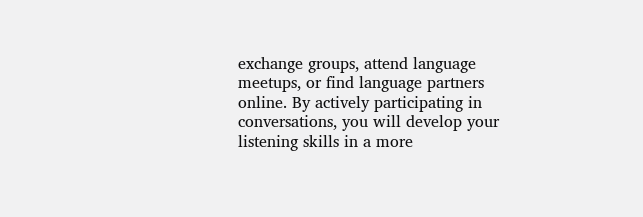exchange groups, attend language meetups, or find language partners online. By actively participating in conversations, you will develop your listening skills in a more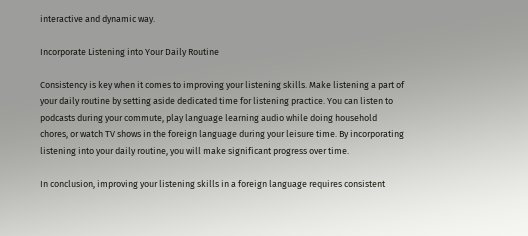interactive and dynamic way.

Incorporate Listening into Your Daily Routine

Consistency is key when it comes to improving your listening skills. Make listening a part of your daily routine by setting aside dedicated time for listening practice. You can listen to podcasts during your commute, play language learning audio while doing household chores, or watch TV shows in the foreign language during your leisure time. By incorporating listening into your daily routine, you will make significant progress over time.

In conclusion, improving your listening skills in a foreign language requires consistent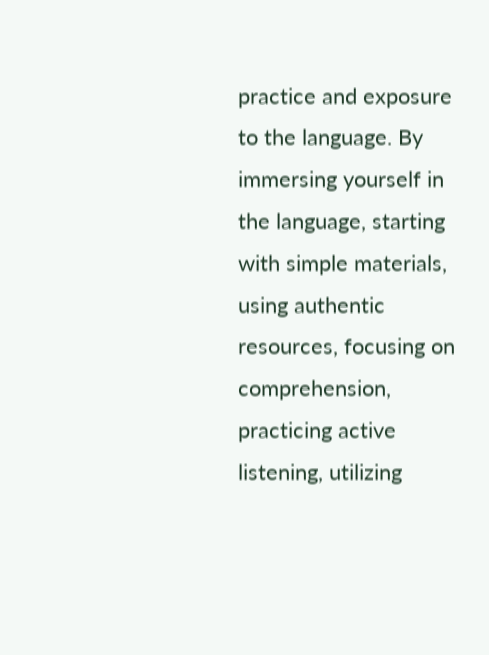practice and exposure to the language. By immersing yourself in the language, starting with simple materials, using authentic resources, focusing on comprehension, practicing active listening, utilizing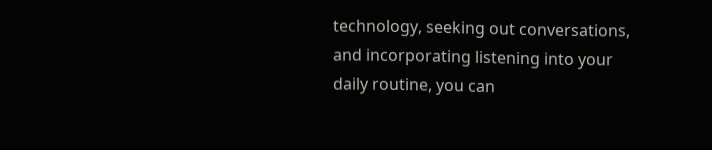technology, seeking out conversations, and incorporating listening into your daily routine, you can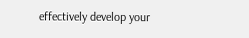effectively develop your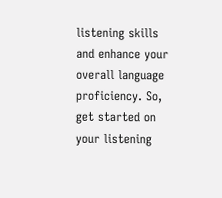listening skills and enhance your overall language proficiency. So, get started on your listening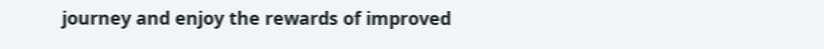journey and enjoy the rewards of improved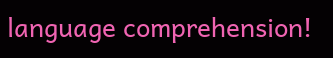language comprehension!